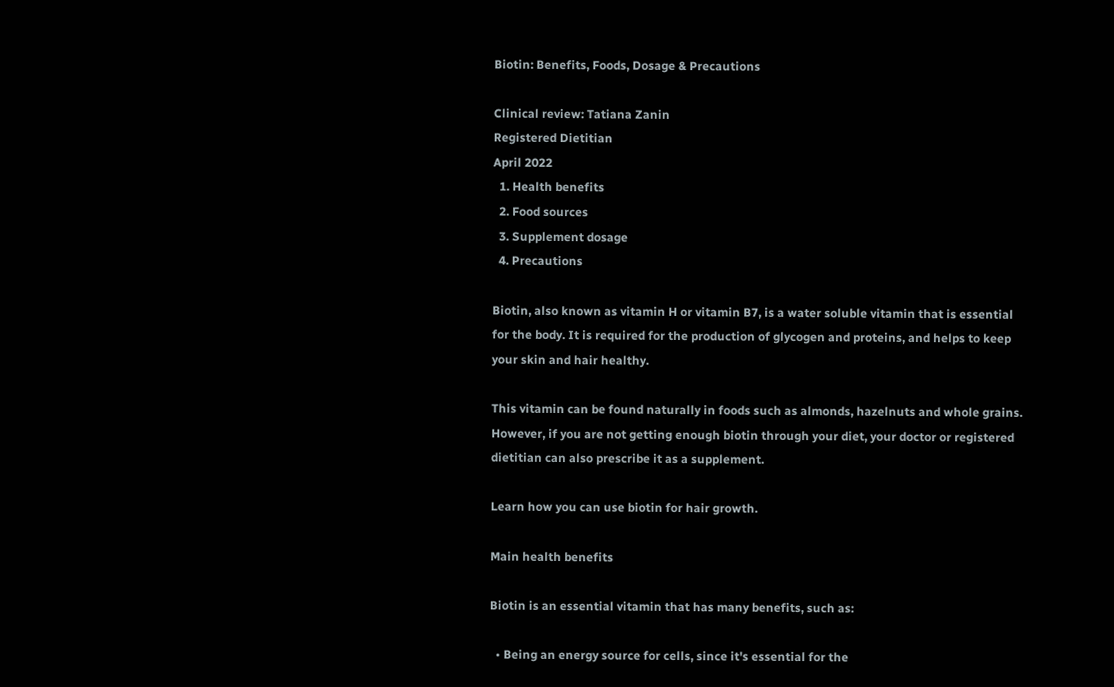Biotin: Benefits, Foods, Dosage & Precautions

Clinical review: Tatiana Zanin
Registered Dietitian
April 2022
  1. Health benefits
  2. Food sources
  3. Supplement dosage
  4. Precautions

Biotin, also known as vitamin H or vitamin B7, is a water soluble vitamin that is essential for the body. It is required for the production of glycogen and proteins, and helps to keep your skin and hair healthy.

This vitamin can be found naturally in foods such as almonds, hazelnuts and whole grains. However, if you are not getting enough biotin through your diet, your doctor or registered dietitian can also prescribe it as a supplement.

Learn how you can use biotin for hair growth.

Main health benefits

Biotin is an essential vitamin that has many benefits, such as:

  • Being an energy source for cells, since it's essential for the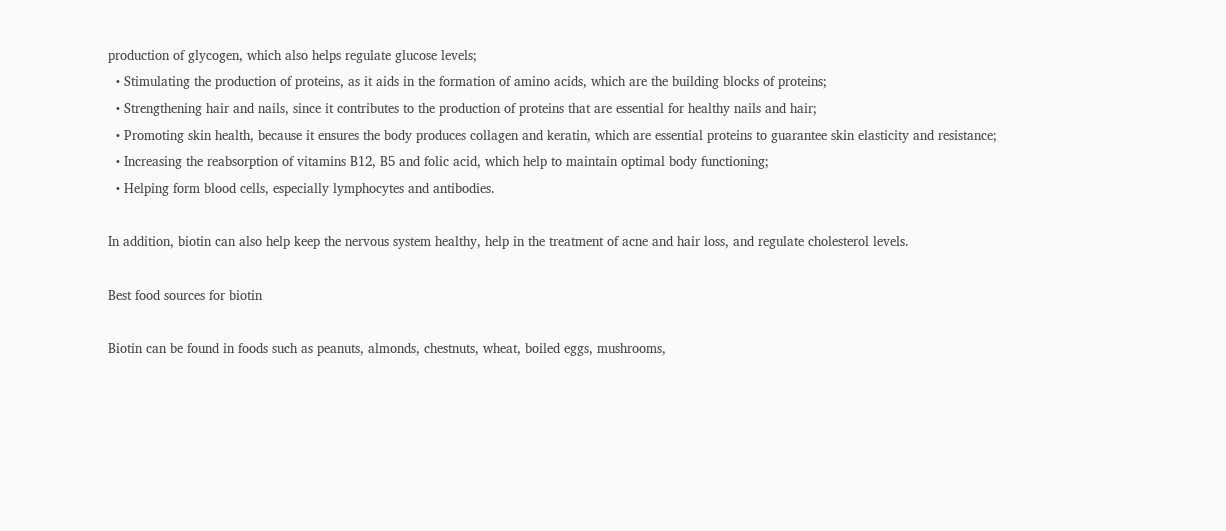production of glycogen, which also helps regulate glucose levels;
  • Stimulating the production of proteins, as it aids in the formation of amino acids, which are the building blocks of proteins;
  • Strengthening hair and nails, since it contributes to the production of proteins that are essential for healthy nails and hair;
  • Promoting skin health, because it ensures the body produces collagen and keratin, which are essential proteins to guarantee skin elasticity and resistance;
  • Increasing the reabsorption of vitamins B12, B5 and folic acid, which help to maintain optimal body functioning;
  • Helping form blood cells, especially lymphocytes and antibodies.

In addition, biotin can also help keep the nervous system healthy, help in the treatment of acne and hair loss, and regulate cholesterol levels.

Best food sources for biotin

Biotin can be found in foods such as peanuts, almonds, chestnuts, wheat, boiled eggs, mushrooms,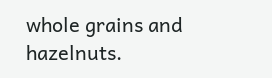whole grains and hazelnuts.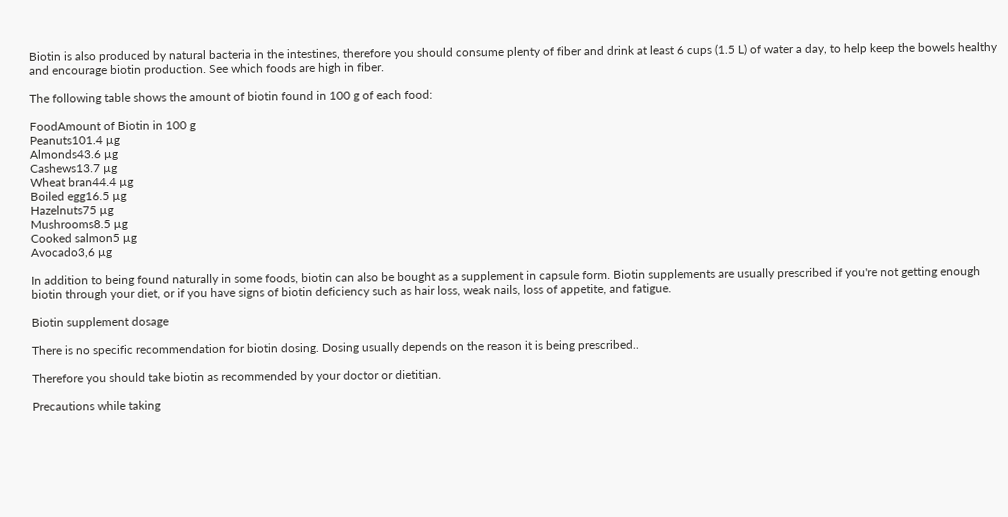Biotin is also produced by natural bacteria in the intestines, therefore you should consume plenty of fiber and drink at least 6 cups (1.5 L) of water a day, to help keep the bowels healthy and encourage biotin production. See which foods are high in fiber.

The following table shows the amount of biotin found in 100 g of each food:

FoodAmount of Biotin in 100 g
Peanuts101.4 µg
Almonds43.6 µg
Cashews13.7 µg
Wheat bran44.4 µg
Boiled egg16.5 µg
Hazelnuts75 µg
Mushrooms8.5 µg
Cooked salmon5 µg
Avocado3,6 µg

In addition to being found naturally in some foods, biotin can also be bought as a supplement in capsule form. Biotin supplements are usually prescribed if you're not getting enough biotin through your diet, or if you have signs of biotin deficiency such as hair loss, weak nails, loss of appetite, and fatigue.

Biotin supplement dosage

There is no specific recommendation for biotin dosing. Dosing usually depends on the reason it is being prescribed..

Therefore you should take biotin as recommended by your doctor or dietitian.

Precautions while taking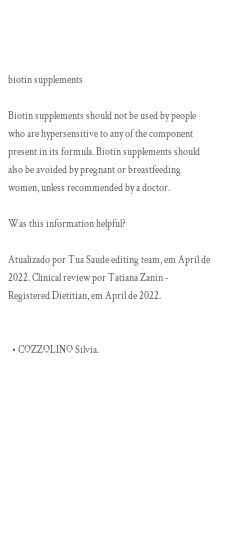biotin supplements

Biotin supplements should not be used by people who are hypersensitive to any of the component present in its formula. Biotin supplements should also be avoided by pregnant or breastfeeding women, unless recommended by a doctor.

Was this information helpful?

Atualizado por Tua Saude editing team, em April de 2022. Clinical review por Tatiana Zanin - Registered Dietitian, em April de 2022.


  • COZZOLINO Silvia.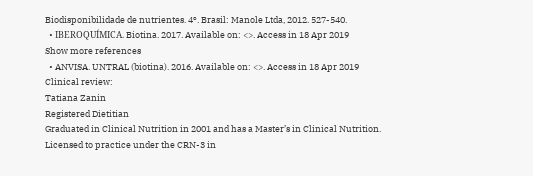Biodisponibilidade de nutrientes. 4º. Brasil: Manole Ltda, 2012. 527-540.
  • IBEROQUÍMICA. Biotina. 2017. Available on: <>. Access in 18 Apr 2019
Show more references
  • ANVISA. UNTRAL (biotina). 2016. Available on: <>. Access in 18 Apr 2019
Clinical review:
Tatiana Zanin
Registered Dietitian
Graduated in Clinical Nutrition in 2001 and has a Master’s in Clinical Nutrition. Licensed to practice under the CRN-3 in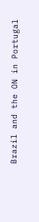Brazil and the ON in Portugal